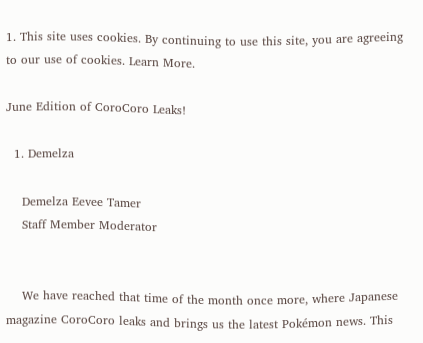1. This site uses cookies. By continuing to use this site, you are agreeing to our use of cookies. Learn More.

June Edition of CoroCoro Leaks!

  1. Demelza

    Demelza Eevee Tamer
    Staff Member Moderator


    We have reached that time of the month once more, where Japanese magazine CoroCoro leaks and brings us the latest Pokémon news. This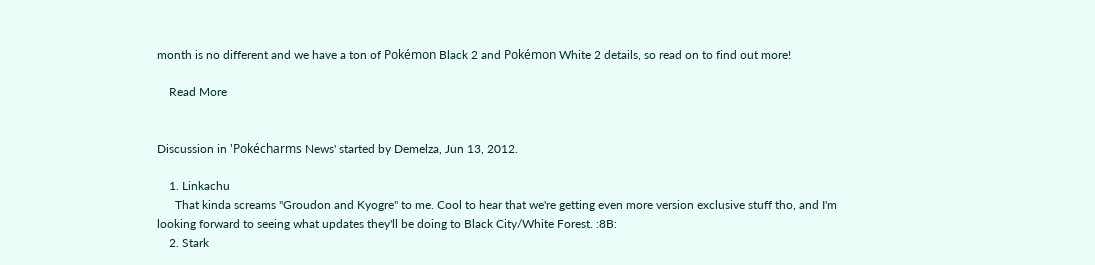month is no different and we have a ton of Pokémon Black 2 and Pokémon White 2 details, so read on to find out more!

    Read More


Discussion in 'Pokécharms News' started by Demelza, Jun 13, 2012.

    1. Linkachu
      That kinda screams "Groudon and Kyogre" to me. Cool to hear that we're getting even more version exclusive stuff tho, and I'm looking forward to seeing what updates they'll be doing to Black City/White Forest. :8B:
    2. Stark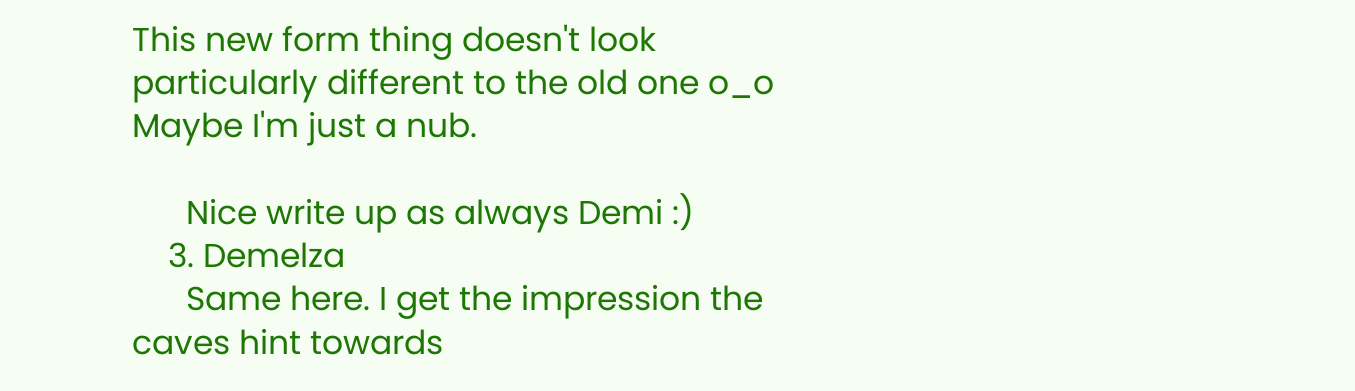This new form thing doesn't look particularly different to the old one o_o Maybe I'm just a nub.

      Nice write up as always Demi :)
    3. Demelza
      Same here. I get the impression the caves hint towards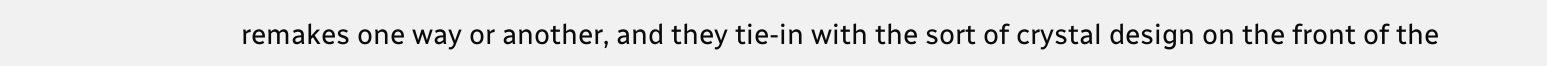remakes one way or another, and they tie-in with the sort of crystal design on the front of the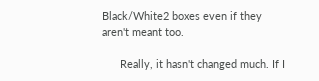Black/White2 boxes even if they aren't meant too.

      Really, it hasn't changed much. If I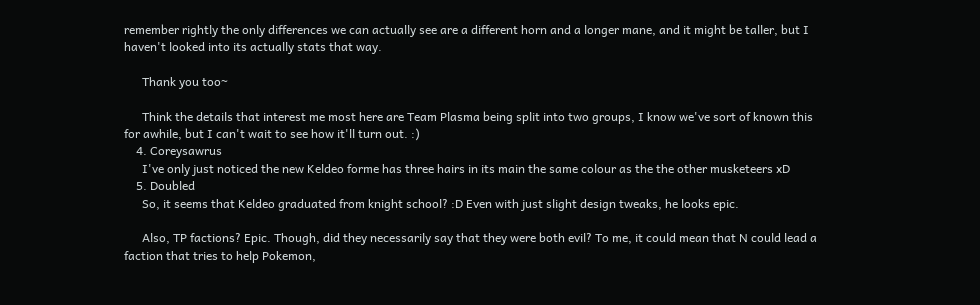remember rightly the only differences we can actually see are a different horn and a longer mane, and it might be taller, but I haven't looked into its actually stats that way.

      Thank you too~

      Think the details that interest me most here are Team Plasma being split into two groups, I know we've sort of known this for awhile, but I can't wait to see how it'll turn out. :)
    4. Coreysawrus
      I've only just noticed the new Keldeo forme has three hairs in its main the same colour as the the other musketeers xD
    5. Doubled
      So, it seems that Keldeo graduated from knight school? :D Even with just slight design tweaks, he looks epic.

      Also, TP factions? Epic. Though, did they necessarily say that they were both evil? To me, it could mean that N could lead a faction that tries to help Pokemon,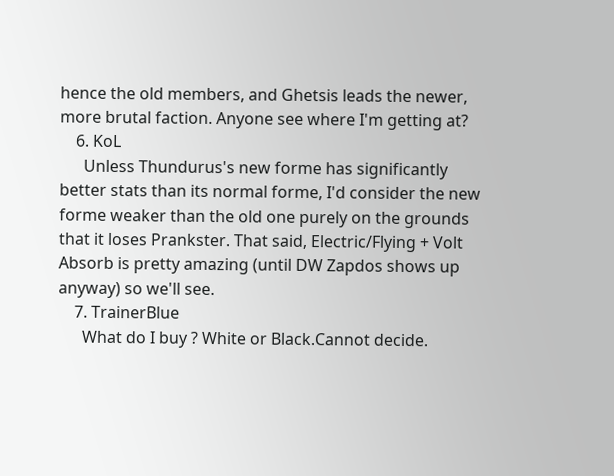hence the old members, and Ghetsis leads the newer, more brutal faction. Anyone see where I'm getting at?
    6. KoL
      Unless Thundurus's new forme has significantly better stats than its normal forme, I'd consider the new forme weaker than the old one purely on the grounds that it loses Prankster. That said, Electric/Flying + Volt Absorb is pretty amazing (until DW Zapdos shows up anyway) so we'll see.
    7. TrainerBlue
      What do I buy ? White or Black.Cannot decide.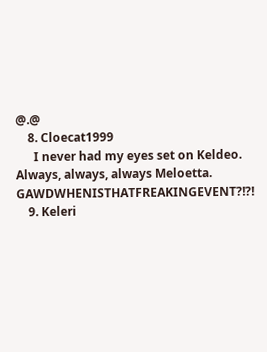@.@
    8. Cloecat1999
      I never had my eyes set on Keldeo. Always, always, always Meloetta. GAWDWHENISTHATFREAKINGEVENT?!?!
    9. Keleri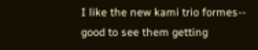I like the new kami trio formes-- good to see them getting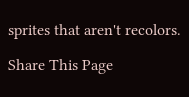sprites that aren't recolors.

Share This Page